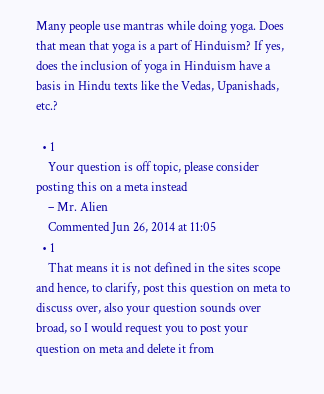Many people use mantras while doing yoga. Does that mean that yoga is a part of Hinduism? If yes, does the inclusion of yoga in Hinduism have a basis in Hindu texts like the Vedas, Upanishads, etc.?

  • 1
    Your question is off topic, please consider posting this on a meta instead
    – Mr. Alien
    Commented Jun 26, 2014 at 11:05
  • 1
    That means it is not defined in the sites scope and hence, to clarify, post this question on meta to discuss over, also your question sounds over broad, so I would request you to post your question on meta and delete it from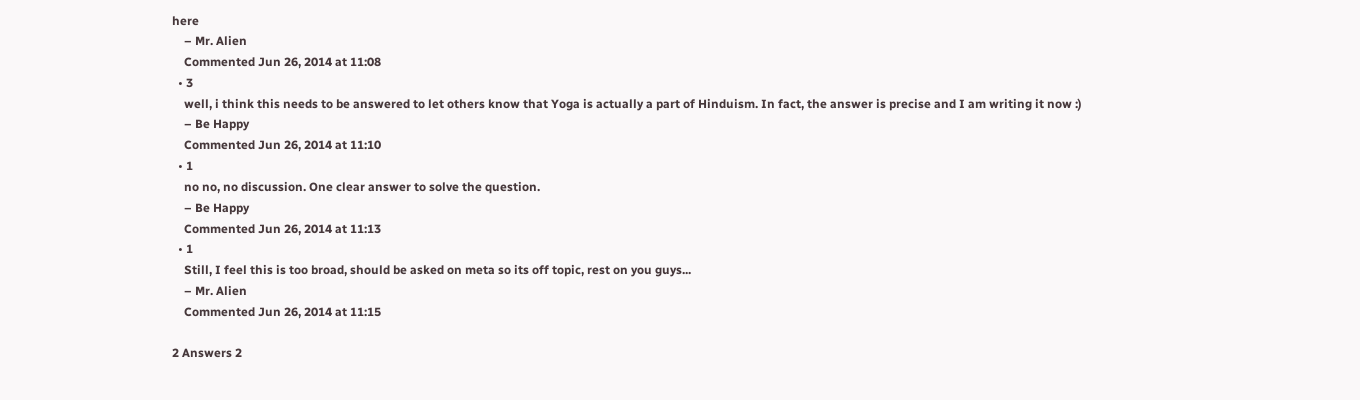here
    – Mr. Alien
    Commented Jun 26, 2014 at 11:08
  • 3
    well, i think this needs to be answered to let others know that Yoga is actually a part of Hinduism. In fact, the answer is precise and I am writing it now :)
    – Be Happy
    Commented Jun 26, 2014 at 11:10
  • 1
    no no, no discussion. One clear answer to solve the question.
    – Be Happy
    Commented Jun 26, 2014 at 11:13
  • 1
    Still, I feel this is too broad, should be asked on meta so its off topic, rest on you guys...
    – Mr. Alien
    Commented Jun 26, 2014 at 11:15

2 Answers 2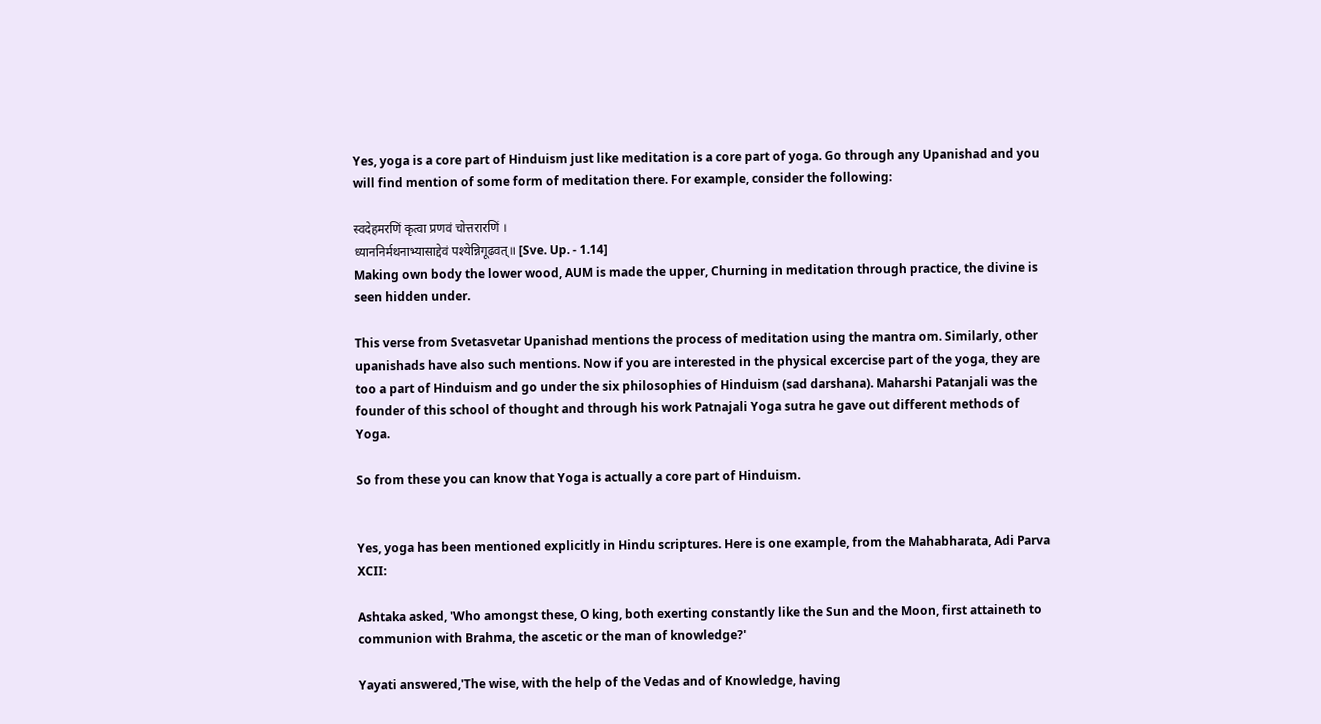Yes, yoga is a core part of Hinduism just like meditation is a core part of yoga. Go through any Upanishad and you will find mention of some form of meditation there. For example, consider the following:

स्वदेहमरणिं कृत्वा प्रणवं चोत्तरारणिं ।
ध्याननिर्मथनाभ्यासाद्देवं पश्येन्निगूढवत्॥ [Sve. Up. - 1.14]
Making own body the lower wood, AUM is made the upper, Churning in meditation through practice, the divine is seen hidden under.

This verse from Svetasvetar Upanishad mentions the process of meditation using the mantra om. Similarly, other upanishads have also such mentions. Now if you are interested in the physical excercise part of the yoga, they are too a part of Hinduism and go under the six philosophies of Hinduism (sad darshana). Maharshi Patanjali was the founder of this school of thought and through his work Patnajali Yoga sutra he gave out different methods of Yoga.

So from these you can know that Yoga is actually a core part of Hinduism.


Yes, yoga has been mentioned explicitly in Hindu scriptures. Here is one example, from the Mahabharata, Adi Parva XCII:

Ashtaka asked, 'Who amongst these, O king, both exerting constantly like the Sun and the Moon, first attaineth to communion with Brahma, the ascetic or the man of knowledge?'

Yayati answered,'The wise, with the help of the Vedas and of Knowledge, having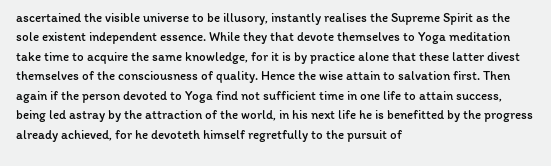ascertained the visible universe to be illusory, instantly realises the Supreme Spirit as the sole existent independent essence. While they that devote themselves to Yoga meditation take time to acquire the same knowledge, for it is by practice alone that these latter divest themselves of the consciousness of quality. Hence the wise attain to salvation first. Then again if the person devoted to Yoga find not sufficient time in one life to attain success, being led astray by the attraction of the world, in his next life he is benefitted by the progress already achieved, for he devoteth himself regretfully to the pursuit of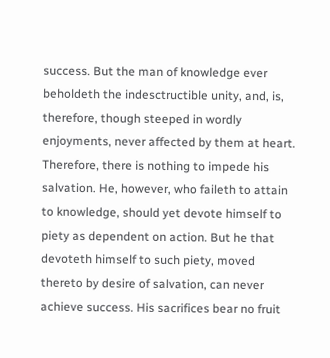success. But the man of knowledge ever beholdeth the indesctructible unity, and, is, therefore, though steeped in wordly enjoyments, never affected by them at heart. Therefore, there is nothing to impede his salvation. He, however, who faileth to attain to knowledge, should yet devote himself to piety as dependent on action. But he that devoteth himself to such piety, moved thereto by desire of salvation, can never achieve success. His sacrifices bear no fruit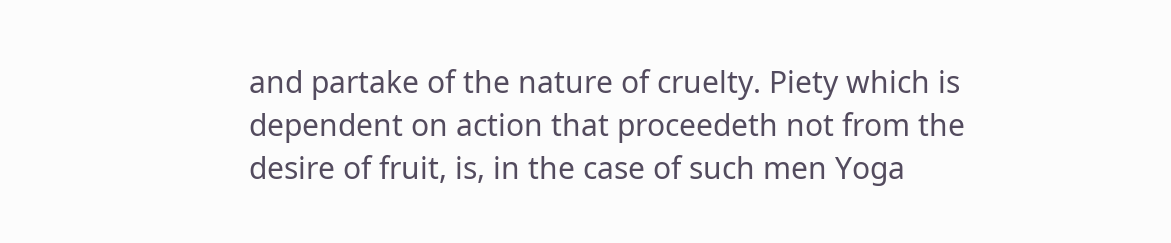and partake of the nature of cruelty. Piety which is dependent on action that proceedeth not from the desire of fruit, is, in the case of such men Yoga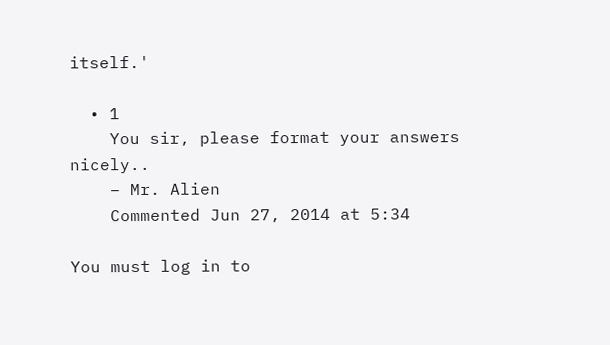itself.'

  • 1
    You sir, please format your answers nicely..
    – Mr. Alien
    Commented Jun 27, 2014 at 5:34

You must log in to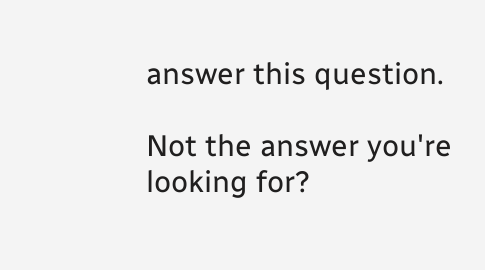answer this question.

Not the answer you're looking for?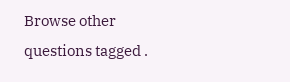Browse other questions tagged .